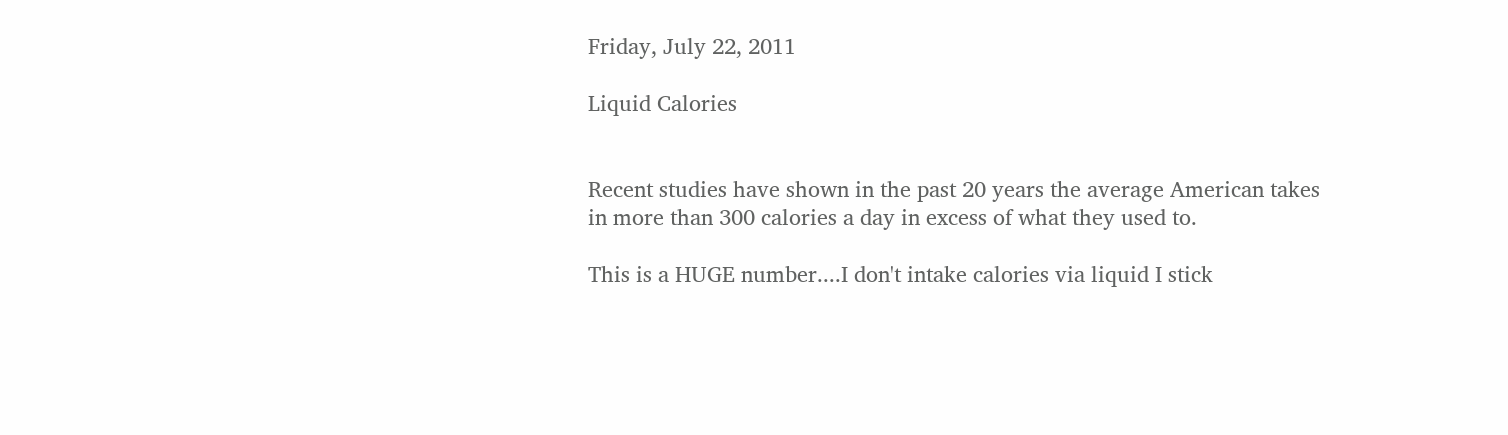Friday, July 22, 2011

Liquid Calories


Recent studies have shown in the past 20 years the average American takes in more than 300 calories a day in excess of what they used to.

This is a HUGE number....I don't intake calories via liquid I stick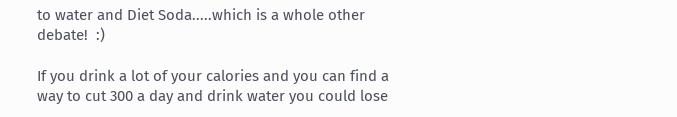to water and Diet Soda.....which is a whole other debate!  :)

If you drink a lot of your calories and you can find a way to cut 300 a day and drink water you could lose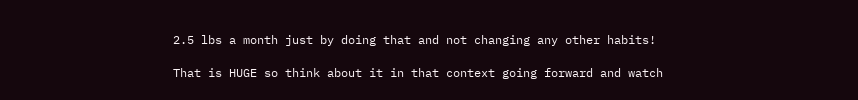2.5 lbs a month just by doing that and not changing any other habits!

That is HUGE so think about it in that context going forward and watch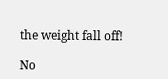the weight fall off!

No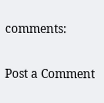comments:

Post a Comment